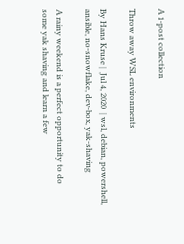A 1-post collection

Throw away WSL environments

By Hans Kruse |  Jul 4, 2020  | wsl, debian, powershell, ansible, no-snowflake, dev-box, yak-shaving

A rainy weekend is a perfect opportunity to do some yak shaving and learn a few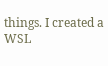things. I created a WSL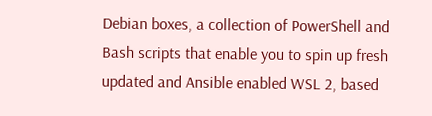Debian boxes, a collection of PowerShell and Bash scripts that enable you to spin up fresh updated and Ansible enabled WSL 2, based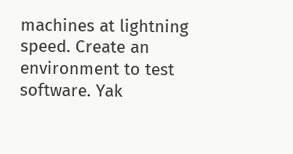machines at lightning speed. Create an environment to test software. Yak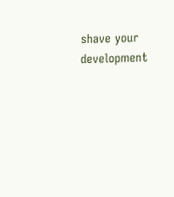shave your development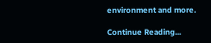environment and more.

Continue Reading...